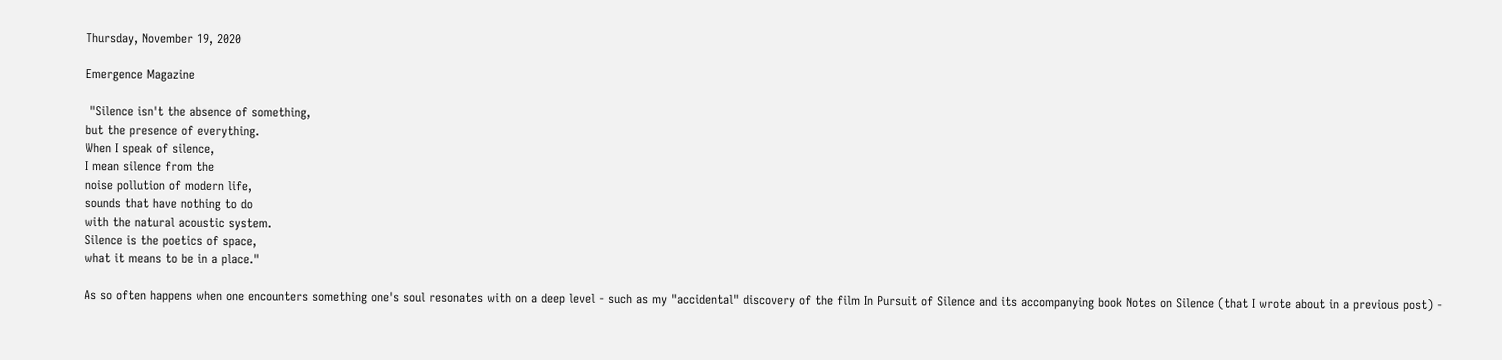Thursday, November 19, 2020

Emergence Magazine

 "Silence isn't the absence of something,
but the presence of everything.
When I speak of silence,
I mean silence from the
noise pollution of modern life,
sounds that have nothing to do
with the natural acoustic system.
Silence is the poetics of space,
what it means to be in a place."

As so often happens when one encounters something one's soul resonates with on a deep level - such as my "accidental" discovery of the film In Pursuit of Silence and its accompanying book Notes on Silence (that I wrote about in a previous post) -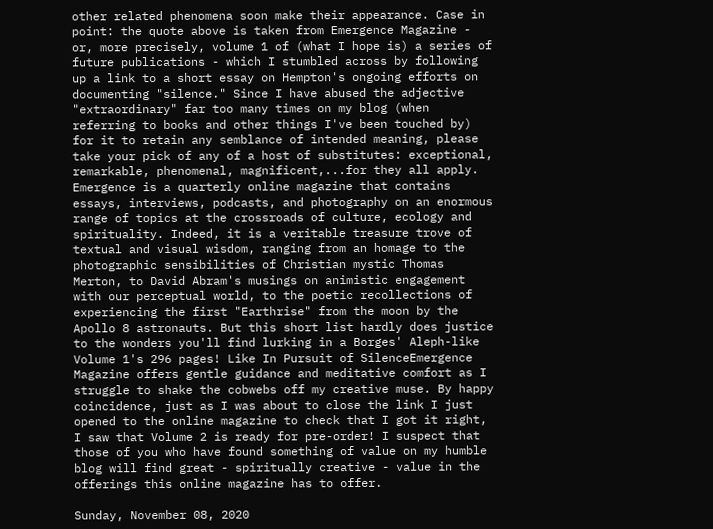other related phenomena soon make their appearance. Case in point: the quote above is taken from Emergence Magazine - or, more precisely, volume 1 of (what I hope is) a series of future publications - which I stumbled across by following up a link to a short essay on Hempton's ongoing efforts on documenting "silence." Since I have abused the adjective "extraordinary" far too many times on my blog (when referring to books and other things I've been touched by) for it to retain any semblance of intended meaning, please take your pick of any of a host of substitutes: exceptional, remarkable, phenomenal, magnificent,...for they all apply. Emergence is a quarterly online magazine that contains essays, interviews, podcasts, and photography on an enormous range of topics at the crossroads of culture, ecology and spirituality. Indeed, it is a veritable treasure trove of textual and visual wisdom, ranging from an homage to the photographic sensibilities of Christian mystic Thomas Merton, to David Abram's musings on animistic engagement with our perceptual world, to the poetic recollections of experiencing the first "Earthrise" from the moon by the Apollo 8 astronauts. But this short list hardly does justice to the wonders you'll find lurking in a Borges' Aleph-like Volume 1's 296 pages! Like In Pursuit of SilenceEmergence Magazine offers gentle guidance and meditative comfort as I struggle to shake the cobwebs off my creative muse. By happy coincidence, just as I was about to close the link I just opened to the online magazine to check that I got it right, I saw that Volume 2 is ready for pre-order! I suspect that those of you who have found something of value on my humble blog will find great - spiritually creative - value in the offerings this online magazine has to offer.

Sunday, November 08, 2020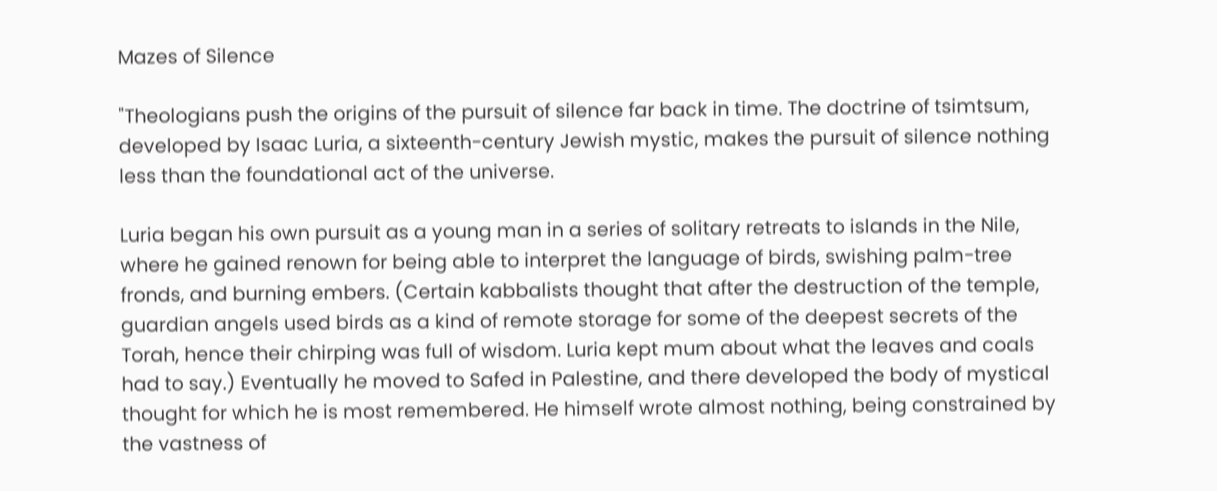Mazes of Silence

"Theologians push the origins of the pursuit of silence far back in time. The doctrine of tsimtsum, developed by Isaac Luria, a sixteenth-century Jewish mystic, makes the pursuit of silence nothing less than the foundational act of the universe.

Luria began his own pursuit as a young man in a series of solitary retreats to islands in the Nile, where he gained renown for being able to interpret the language of birds, swishing palm-tree fronds, and burning embers. (Certain kabbalists thought that after the destruction of the temple, guardian angels used birds as a kind of remote storage for some of the deepest secrets of the Torah, hence their chirping was full of wisdom. Luria kept mum about what the leaves and coals had to say.) Eventually he moved to Safed in Palestine, and there developed the body of mystical thought for which he is most remembered. He himself wrote almost nothing, being constrained by the vastness of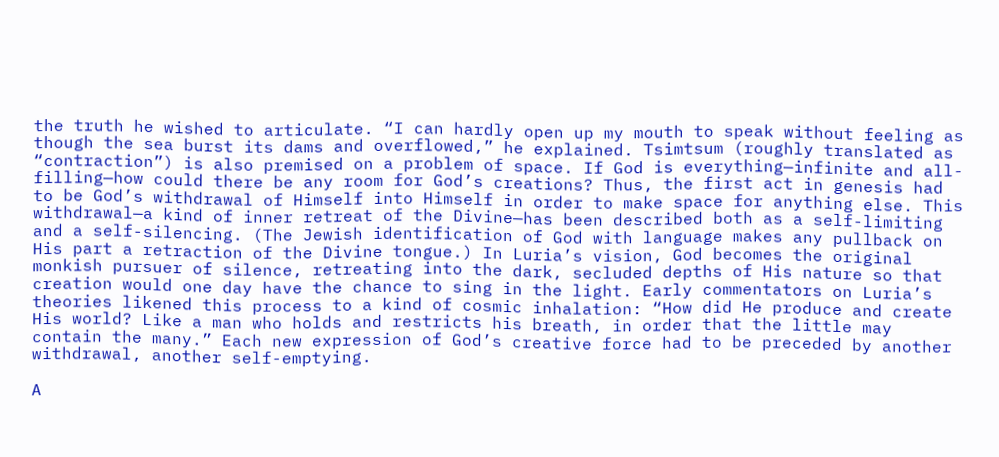the truth he wished to articulate. “I can hardly open up my mouth to speak without feeling as though the sea burst its dams and overflowed,” he explained. Tsimtsum (roughly translated as “contraction”) is also premised on a problem of space. If God is everything—infinite and all-filling—how could there be any room for God’s creations? Thus, the first act in genesis had to be God’s withdrawal of Himself into Himself in order to make space for anything else. This withdrawal—a kind of inner retreat of the Divine—has been described both as a self-limiting and a self-silencing. (The Jewish identification of God with language makes any pullback on His part a retraction of the Divine tongue.) In Luria’s vision, God becomes the original monkish pursuer of silence, retreating into the dark, secluded depths of His nature so that creation would one day have the chance to sing in the light. Early commentators on Luria’s theories likened this process to a kind of cosmic inhalation: “How did He produce and create His world? Like a man who holds and restricts his breath, in order that the little may contain the many.” Each new expression of God’s creative force had to be preceded by another withdrawal, another self-emptying.

A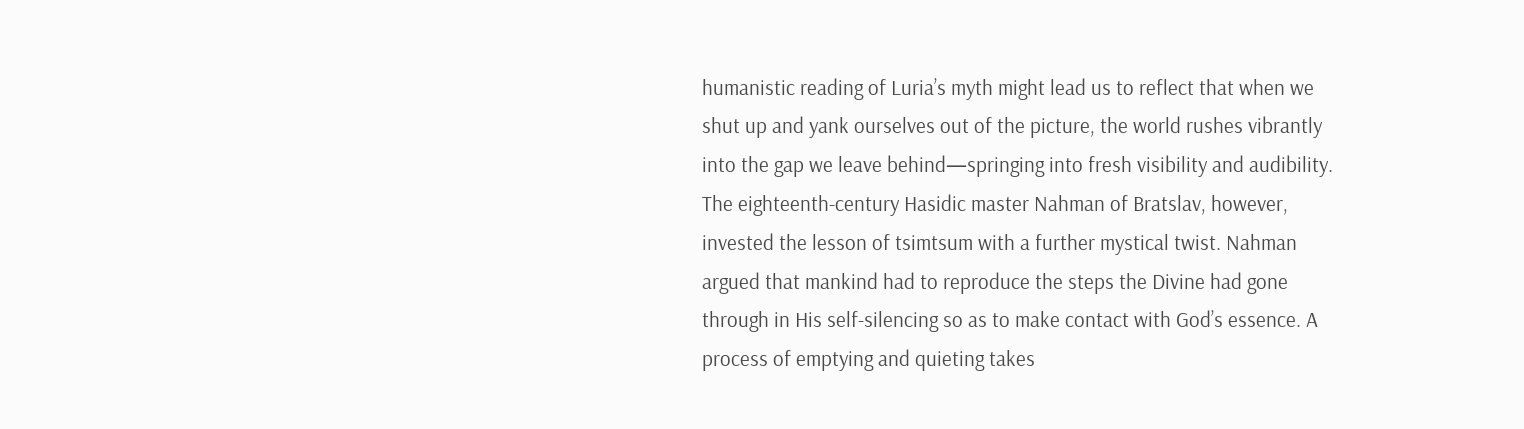humanistic reading of Luria’s myth might lead us to reflect that when we shut up and yank ourselves out of the picture, the world rushes vibrantly into the gap we leave behind—springing into fresh visibility and audibility. The eighteenth-century Hasidic master Nahman of Bratslav, however, invested the lesson of tsimtsum with a further mystical twist. Nahman argued that mankind had to reproduce the steps the Divine had gone through in His self-silencing so as to make contact with God’s essence. A process of emptying and quieting takes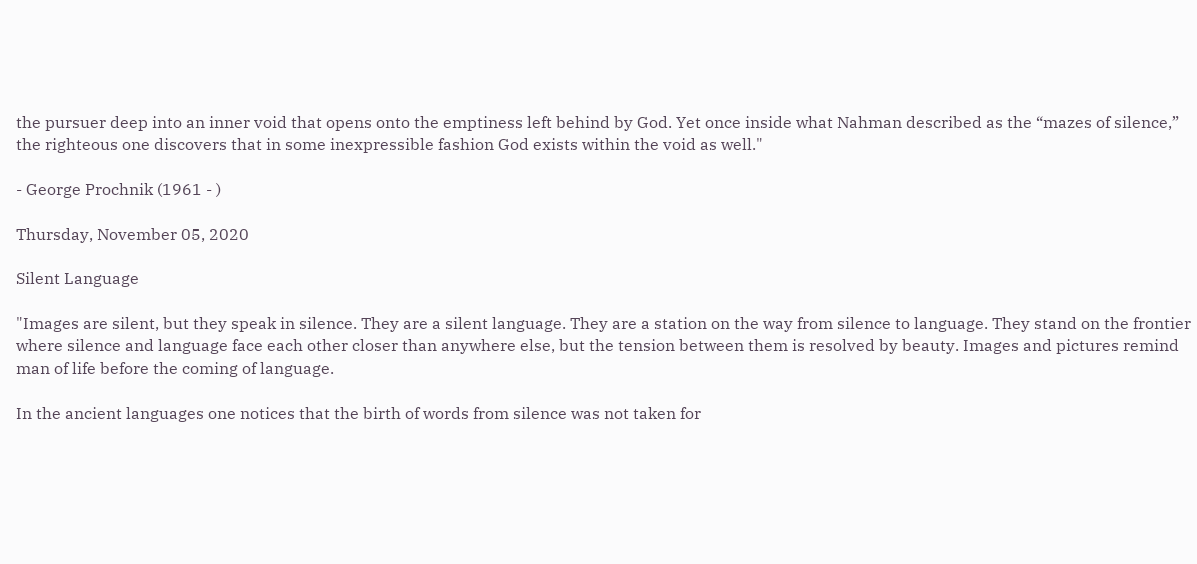the pursuer deep into an inner void that opens onto the emptiness left behind by God. Yet once inside what Nahman described as the “mazes of silence,” the righteous one discovers that in some inexpressible fashion God exists within the void as well."

- George Prochnik (1961 - )

Thursday, November 05, 2020

Silent Language

"Images are silent, but they speak in silence. They are a silent language. They are a station on the way from silence to language. They stand on the frontier where silence and language face each other closer than anywhere else, but the tension between them is resolved by beauty. Images and pictures remind man of life before the coming of language.

In the ancient languages one notices that the birth of words from silence was not taken for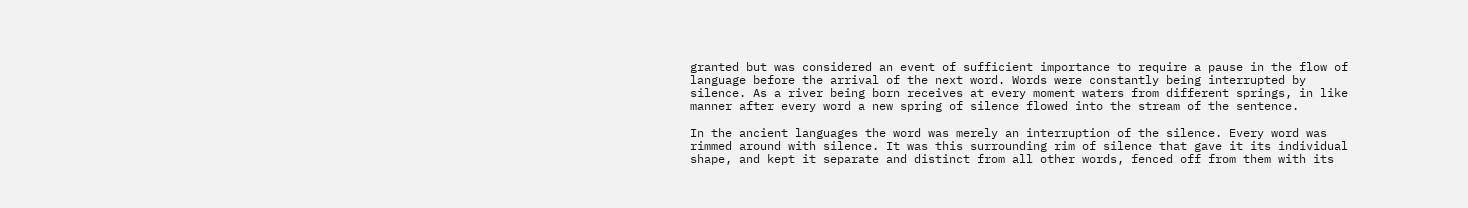granted but was considered an event of sufficient importance to require a pause in the flow of language before the arrival of the next word. Words were constantly being interrupted by silence. As a river being born receives at every moment waters from different springs, in like manner after every word a new spring of silence flowed into the stream of the sentence.

In the ancient languages the word was merely an interruption of the silence. Every word was rimmed around with silence. It was this surrounding rim of silence that gave it its individual shape, and kept it separate and distinct from all other words, fenced off from them with its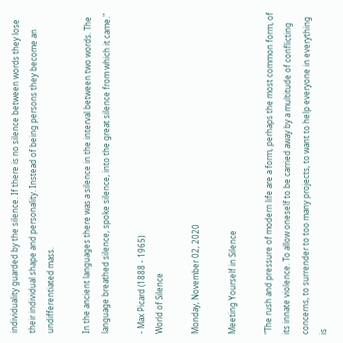individuality guarded by the silence. If there is no silence between words they lose their individual shape and personality. Instead of being persons they become an undifferentiated mass.

In the ancient languages there was a silence in the interval between two words. The language breathed silence, spoke silence, into the great silence from which it came."

- Max Picard (1888 - 1965)
World of Silence

Monday, November 02, 2020

Meeting Yourself in Silence

"The rush and pressure of modern life are a form, perhaps the most common form, of its innate violence. To allow oneself to be carried away by a multitude of conflicting concerns, to surrender to too many projects, to want to help everyone in everything is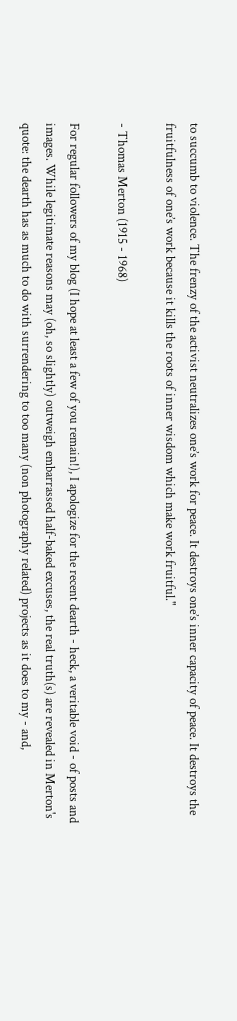to succumb to violence. The frenzy of the activist neutralizes one’s work for peace. It destroys one’s inner capacity of peace. It destroys the fruitfulness of one’s work because it kills the roots of inner wisdom which make work fruitful."

- Thomas Merton (1915 - 1968)

For regular followers of my blog (I hope at least a few of you remain!), I apologize for the recent dearth - heck, a veritable void - of posts and images. While legitimate reasons may (oh, so slightly) outweigh embarrassed half-baked excuses, the real truth(s) are revealed in Merton's quote: the dearth has as much to do with surrendering to too many (non photography related) projects as it does to my - and,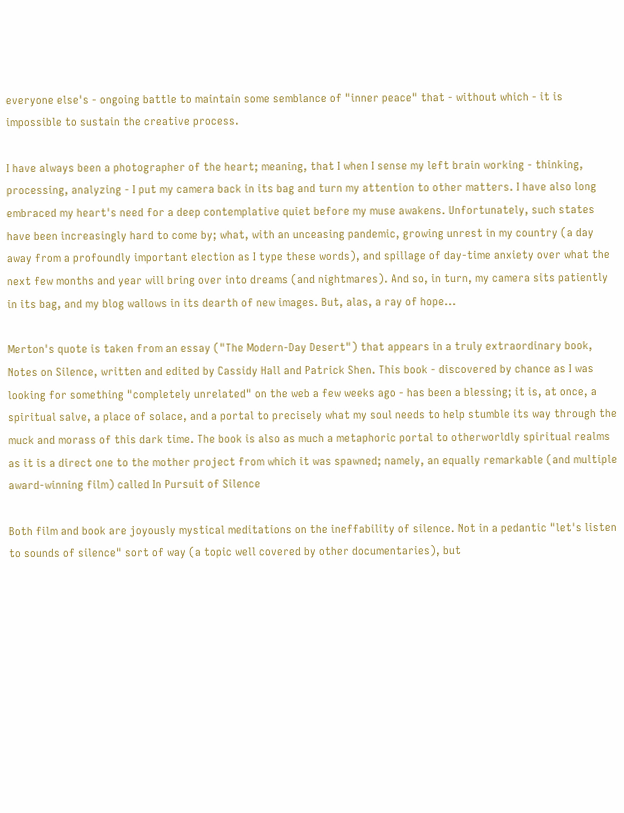everyone else's - ongoing battle to maintain some semblance of "inner peace" that - without which - it is impossible to sustain the creative process.

I have always been a photographer of the heart; meaning, that I when I sense my left brain working - thinking, processing, analyzing - I put my camera back in its bag and turn my attention to other matters. I have also long embraced my heart's need for a deep contemplative quiet before my muse awakens. Unfortunately, such states have been increasingly hard to come by; what, with an unceasing pandemic, growing unrest in my country (a day away from a profoundly important election as I type these words), and spillage of day-time anxiety over what the next few months and year will bring over into dreams (and nightmares). And so, in turn, my camera sits patiently in its bag, and my blog wallows in its dearth of new images. But, alas, a ray of hope...

Merton's quote is taken from an essay ("The Modern-Day Desert") that appears in a truly extraordinary book, Notes on Silence, written and edited by Cassidy Hall and Patrick Shen. This book - discovered by chance as I was looking for something "completely unrelated" on the web a few weeks ago - has been a blessing; it is, at once, a spiritual salve, a place of solace, and a portal to precisely what my soul needs to help stumble its way through the muck and morass of this dark time. The book is also as much a metaphoric portal to otherworldly spiritual realms as it is a direct one to the mother project from which it was spawned; namely, an equally remarkable (and multiple award-winning film) called In Pursuit of Silence

Both film and book are joyously mystical meditations on the ineffability of silence. Not in a pedantic "let's listen to sounds of silence" sort of way (a topic well covered by other documentaries), but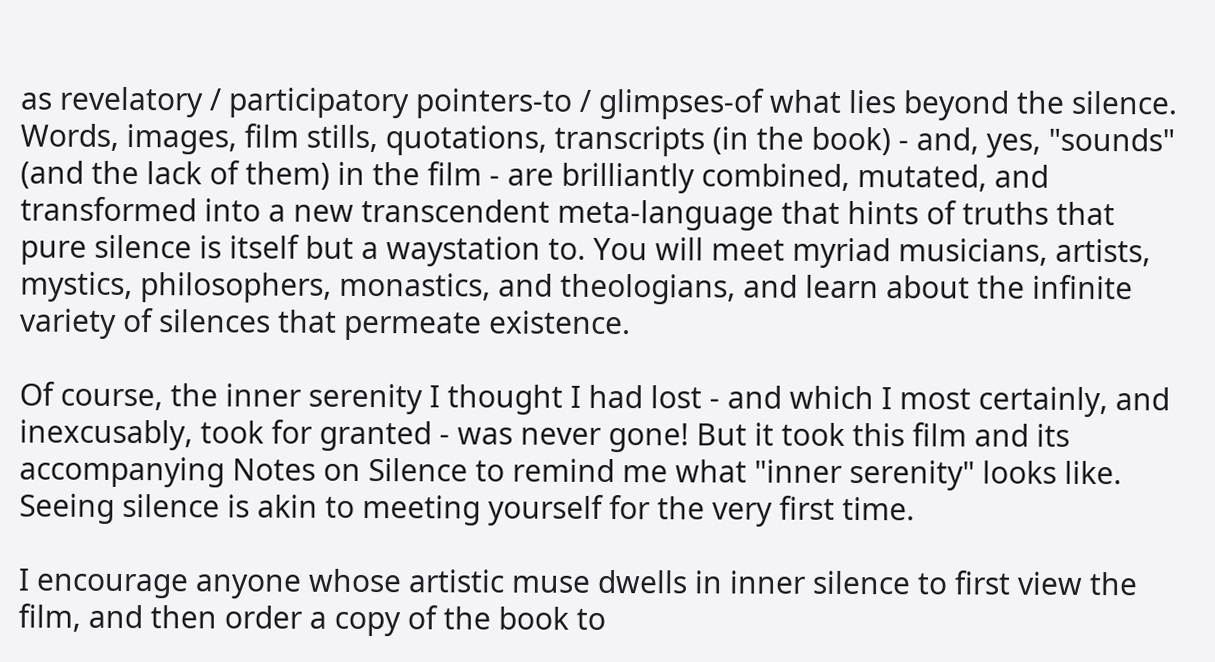as revelatory / participatory pointers-to / glimpses-of what lies beyond the silence. Words, images, film stills, quotations, transcripts (in the book) - and, yes, "sounds" (and the lack of them) in the film - are brilliantly combined, mutated, and transformed into a new transcendent meta-language that hints of truths that pure silence is itself but a waystation to. You will meet myriad musicians, artists, mystics, philosophers, monastics, and theologians, and learn about the infinite variety of silences that permeate existence.

Of course, the inner serenity I thought I had lost - and which I most certainly, and inexcusably, took for granted - was never gone! But it took this film and its accompanying Notes on Silence to remind me what "inner serenity" looks like. Seeing silence is akin to meeting yourself for the very first time.

I encourage anyone whose artistic muse dwells in inner silence to first view the film, and then order a copy of the book to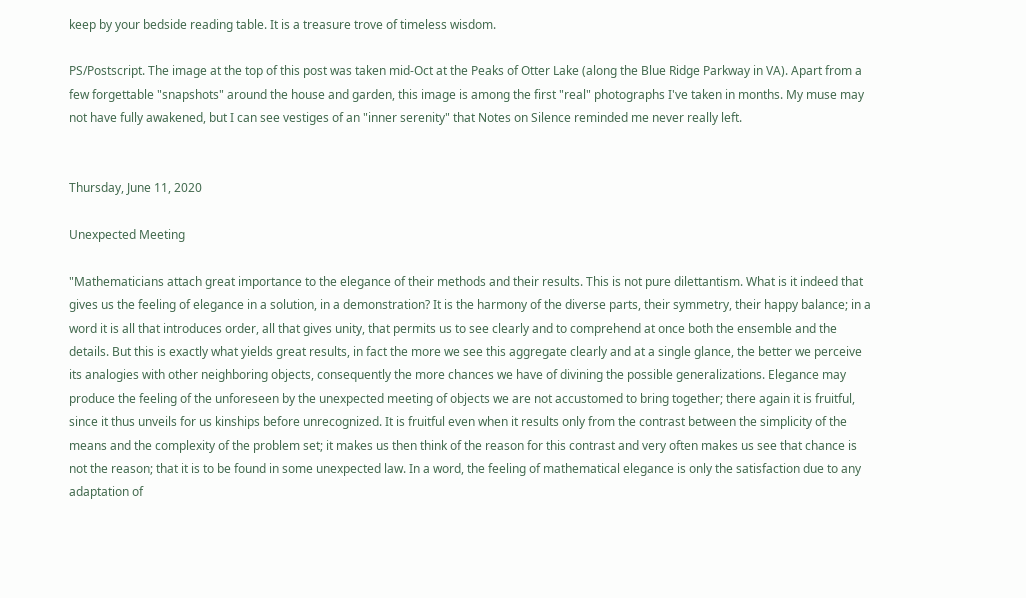keep by your bedside reading table. It is a treasure trove of timeless wisdom.

PS/Postscript. The image at the top of this post was taken mid-Oct at the Peaks of Otter Lake (along the Blue Ridge Parkway in VA). Apart from a few forgettable "snapshots" around the house and garden, this image is among the first "real" photographs I've taken in months. My muse may not have fully awakened, but I can see vestiges of an "inner serenity" that Notes on Silence reminded me never really left.


Thursday, June 11, 2020

Unexpected Meeting

"Mathematicians attach great importance to the elegance of their methods and their results. This is not pure dilettantism. What is it indeed that gives us the feeling of elegance in a solution, in a demonstration? It is the harmony of the diverse parts, their symmetry, their happy balance; in a word it is all that introduces order, all that gives unity, that permits us to see clearly and to comprehend at once both the ensemble and the details. But this is exactly what yields great results, in fact the more we see this aggregate clearly and at a single glance, the better we perceive its analogies with other neighboring objects, consequently the more chances we have of divining the possible generalizations. Elegance may produce the feeling of the unforeseen by the unexpected meeting of objects we are not accustomed to bring together; there again it is fruitful, since it thus unveils for us kinships before unrecognized. It is fruitful even when it results only from the contrast between the simplicity of the means and the complexity of the problem set; it makes us then think of the reason for this contrast and very often makes us see that chance is not the reason; that it is to be found in some unexpected law. In a word, the feeling of mathematical elegance is only the satisfaction due to any adaptation of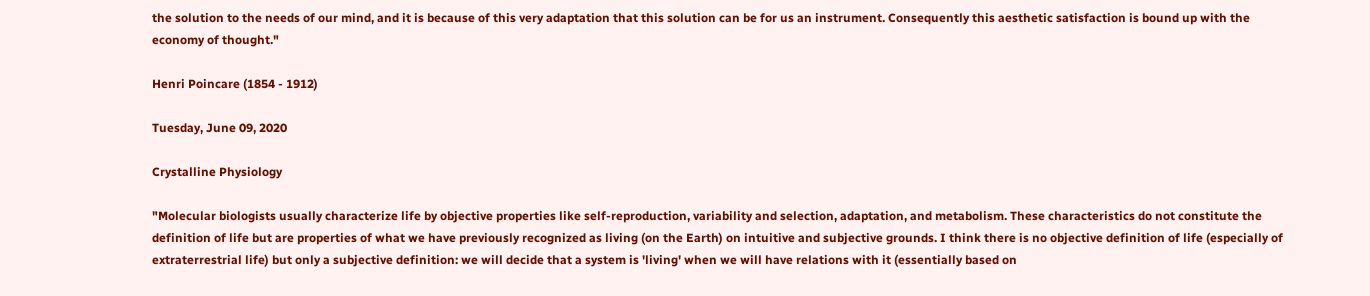the solution to the needs of our mind, and it is because of this very adaptation that this solution can be for us an instrument. Consequently this aesthetic satisfaction is bound up with the economy of thought."

Henri Poincare (1854 - 1912)

Tuesday, June 09, 2020

Crystalline Physiology

"Molecular biologists usually characterize life by objective properties like self-reproduction, variability and selection, adaptation, and metabolism. These characteristics do not constitute the definition of life but are properties of what we have previously recognized as living (on the Earth) on intuitive and subjective grounds. I think there is no objective definition of life (especially of extraterrestrial life) but only a subjective definition: we will decide that a system is 'living' when we will have relations with it (essentially based on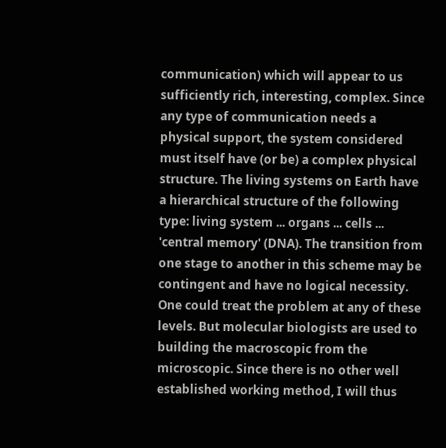communication) which will appear to us sufficiently rich, interesting, complex. Since any type of communication needs a physical support, the system considered must itself have (or be) a complex physical structure. The living systems on Earth have a hierarchical structure of the following type: living system ... organs ... cells ... 'central memory' (DNA). The transition from one stage to another in this scheme may be contingent and have no logical necessity. One could treat the problem at any of these levels. But molecular biologists are used to building the macroscopic from the microscopic. Since there is no other well established working method, I will thus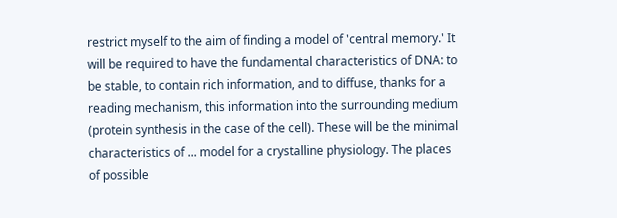restrict myself to the aim of finding a model of 'central memory.' It will be required to have the fundamental characteristics of DNA: to be stable, to contain rich information, and to diffuse, thanks for a reading mechanism, this information into the surrounding medium (protein synthesis in the case of the cell). These will be the minimal characteristics of ... model for a crystalline physiology. The places of possible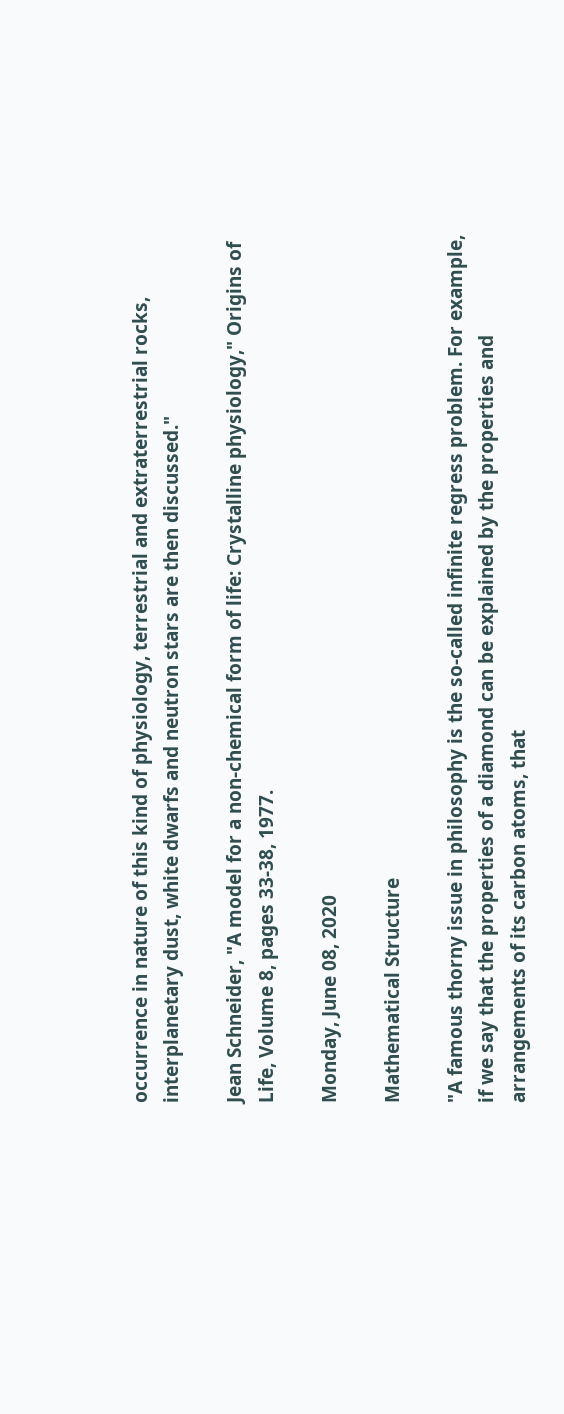occurrence in nature of this kind of physiology, terrestrial and extraterrestrial rocks, interplanetary dust, white dwarfs and neutron stars are then discussed."

Jean Schneider, "A model for a non-chemical form of life: Crystalline physiology," Origins of Life, Volume 8, pages 33-38, 1977.

Monday, June 08, 2020

Mathematical Structure

"A famous thorny issue in philosophy is the so-called infinite regress problem. For example, if we say that the properties of a diamond can be explained by the properties and arrangements of its carbon atoms, that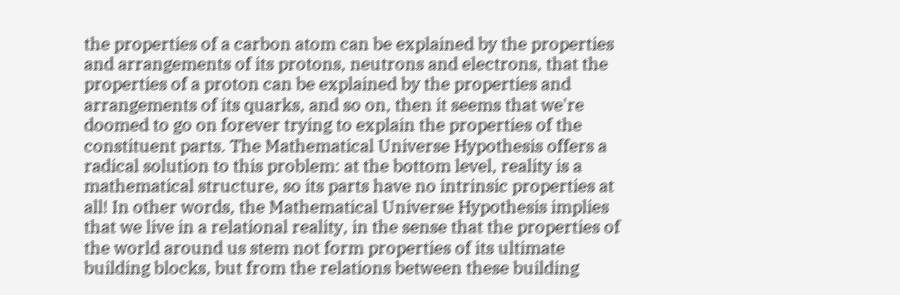the properties of a carbon atom can be explained by the properties and arrangements of its protons, neutrons and electrons, that the properties of a proton can be explained by the properties and arrangements of its quarks, and so on, then it seems that we're doomed to go on forever trying to explain the properties of the constituent parts. The Mathematical Universe Hypothesis offers a radical solution to this problem: at the bottom level, reality is a mathematical structure, so its parts have no intrinsic properties at all! In other words, the Mathematical Universe Hypothesis implies that we live in a relational reality, in the sense that the properties of the world around us stem not form properties of its ultimate building blocks, but from the relations between these building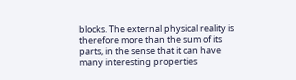blocks. The external physical reality is therefore more than the sum of its parts, in the sense that it can have many interesting properties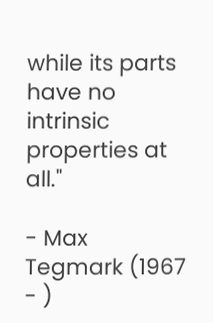while its parts have no intrinsic properties at all."

- Max Tegmark (1967 - )